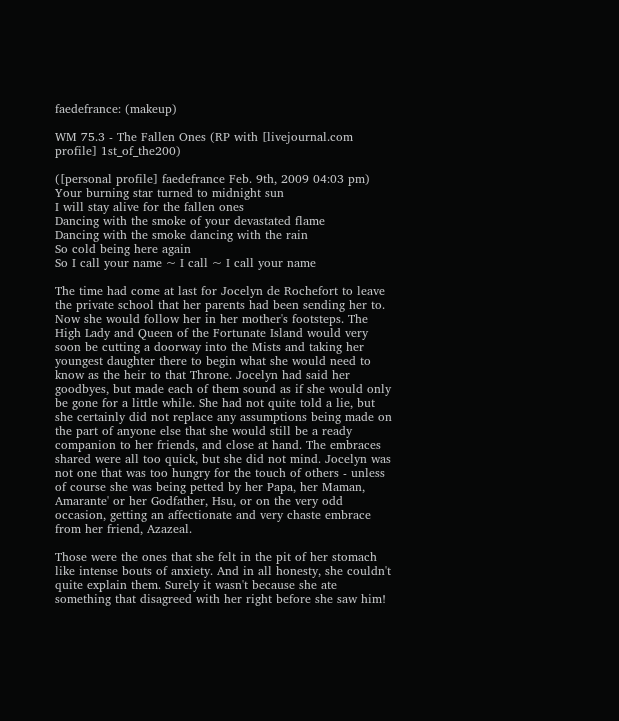faedefrance: (makeup)

WM 75.3 - The Fallen Ones (RP with [livejournal.com profile] 1st_of_the200)

([personal profile] faedefrance Feb. 9th, 2009 04:03 pm)
Your burning star turned to midnight sun
I will stay alive for the fallen ones
Dancing with the smoke of your devastated flame
Dancing with the smoke dancing with the rain
So cold being here again
So I call your name ~ I call ~ I call your name

The time had come at last for Jocelyn de Rochefort to leave the private school that her parents had been sending her to. Now she would follow her in her mother's footsteps. The High Lady and Queen of the Fortunate Island would very soon be cutting a doorway into the Mists and taking her youngest daughter there to begin what she would need to know as the heir to that Throne. Jocelyn had said her goodbyes, but made each of them sound as if she would only be gone for a little while. She had not quite told a lie, but she certainly did not replace any assumptions being made on the part of anyone else that she would still be a ready companion to her friends, and close at hand. The embraces shared were all too quick, but she did not mind. Jocelyn was not one that was too hungry for the touch of others - unless of course she was being petted by her Papa, her Maman, Amarante' or her Godfather, Hsu, or on the very odd occasion, getting an affectionate and very chaste embrace from her friend, Azazeal.

Those were the ones that she felt in the pit of her stomach like intense bouts of anxiety. And in all honesty, she couldn't quite explain them. Surely it wasn't because she ate something that disagreed with her right before she saw him!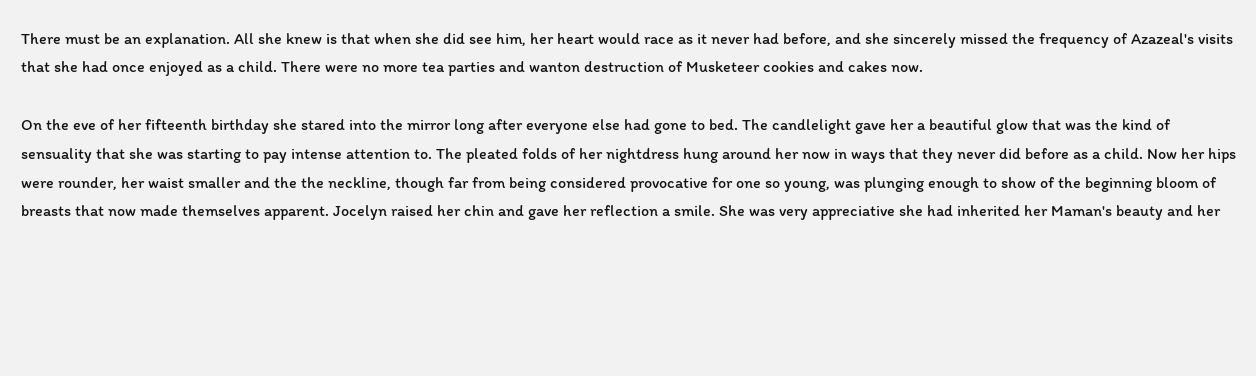There must be an explanation. All she knew is that when she did see him, her heart would race as it never had before, and she sincerely missed the frequency of Azazeal's visits that she had once enjoyed as a child. There were no more tea parties and wanton destruction of Musketeer cookies and cakes now.

On the eve of her fifteenth birthday she stared into the mirror long after everyone else had gone to bed. The candlelight gave her a beautiful glow that was the kind of sensuality that she was starting to pay intense attention to. The pleated folds of her nightdress hung around her now in ways that they never did before as a child. Now her hips were rounder, her waist smaller and the the neckline, though far from being considered provocative for one so young, was plunging enough to show of the beginning bloom of breasts that now made themselves apparent. Jocelyn raised her chin and gave her reflection a smile. She was very appreciative she had inherited her Maman's beauty and her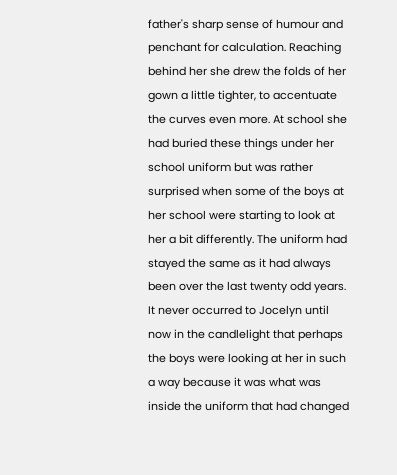father's sharp sense of humour and penchant for calculation. Reaching behind her she drew the folds of her gown a little tighter, to accentuate the curves even more. At school she had buried these things under her school uniform but was rather surprised when some of the boys at her school were starting to look at her a bit differently. The uniform had stayed the same as it had always been over the last twenty odd years. It never occurred to Jocelyn until now in the candlelight that perhaps the boys were looking at her in such a way because it was what was inside the uniform that had changed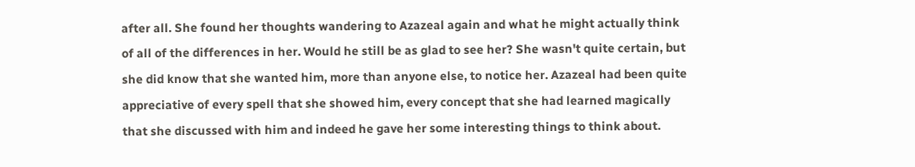after all. She found her thoughts wandering to Azazeal again and what he might actually think of all of the differences in her. Would he still be as glad to see her? She wasn't quite certain, but she did know that she wanted him, more than anyone else, to notice her. Azazeal had been quite appreciative of every spell that she showed him, every concept that she had learned magically that she discussed with him and indeed he gave her some interesting things to think about.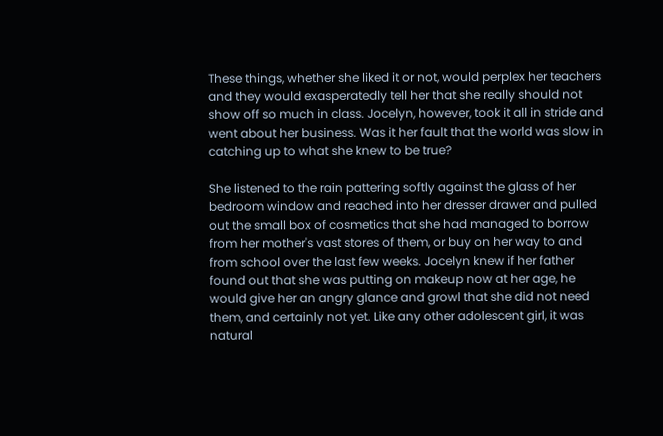These things, whether she liked it or not, would perplex her teachers and they would exasperatedly tell her that she really should not show off so much in class. Jocelyn, however, took it all in stride and went about her business. Was it her fault that the world was slow in catching up to what she knew to be true?

She listened to the rain pattering softly against the glass of her bedroom window and reached into her dresser drawer and pulled out the small box of cosmetics that she had managed to borrow from her mother's vast stores of them, or buy on her way to and from school over the last few weeks. Jocelyn knew if her father found out that she was putting on makeup now at her age, he would give her an angry glance and growl that she did not need them, and certainly not yet. Like any other adolescent girl, it was natural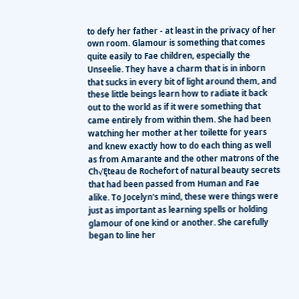to defy her father - at least in the privacy of her own room. Glamour is something that comes quite easily to Fae children, especially the Unseelie. They have a charm that is in inborn that sucks in every bit of light around them, and these little beings learn how to radiate it back out to the world as if it were something that came entirely from within them. She had been watching her mother at her toilette for years and knew exactly how to do each thing as well as from Amarante and the other matrons of the Ch√Ęteau de Rochefort of natural beauty secrets that had been passed from Human and Fae alike. To Jocelyn's mind, these were things were just as important as learning spells or holding glamour of one kind or another. She carefully began to line her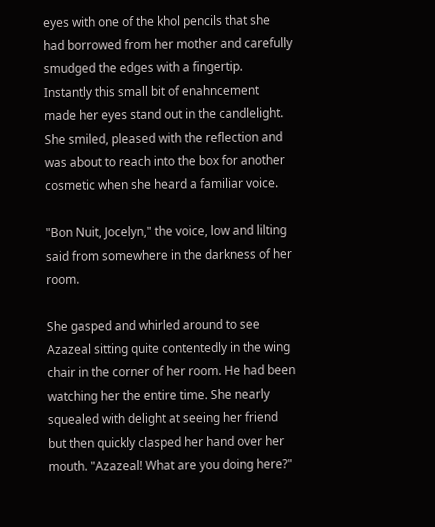eyes with one of the khol pencils that she had borrowed from her mother and carefully smudged the edges with a fingertip. Instantly this small bit of enahncement made her eyes stand out in the candlelight. She smiled, pleased with the reflection and was about to reach into the box for another cosmetic when she heard a familiar voice.

"Bon Nuit, Jocelyn," the voice, low and lilting said from somewhere in the darkness of her room.

She gasped and whirled around to see Azazeal sitting quite contentedly in the wing chair in the corner of her room. He had been watching her the entire time. She nearly squealed with delight at seeing her friend but then quickly clasped her hand over her mouth. "Azazeal! What are you doing here?"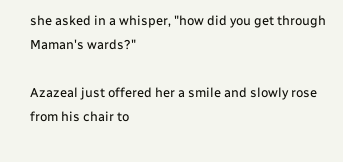she asked in a whisper, "how did you get through Maman's wards?"

Azazeal just offered her a smile and slowly rose from his chair to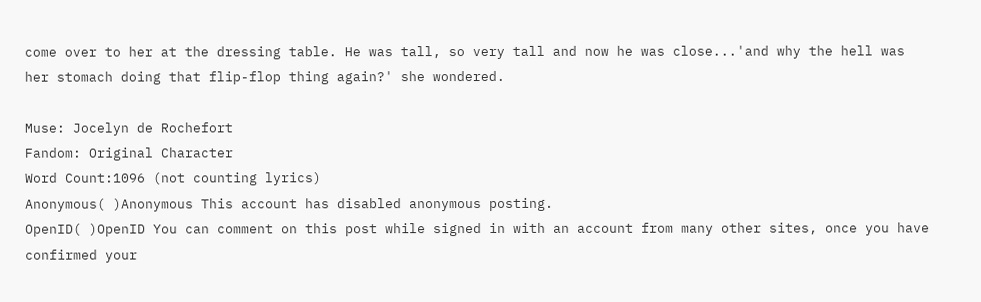come over to her at the dressing table. He was tall, so very tall and now he was close...'and why the hell was her stomach doing that flip-flop thing again?' she wondered.

Muse: Jocelyn de Rochefort
Fandom: Original Character
Word Count:1096 (not counting lyrics)
Anonymous( )Anonymous This account has disabled anonymous posting.
OpenID( )OpenID You can comment on this post while signed in with an account from many other sites, once you have confirmed your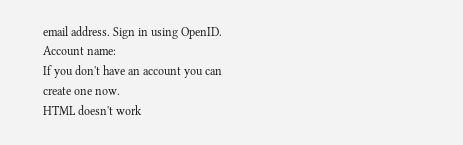email address. Sign in using OpenID.
Account name:
If you don't have an account you can create one now.
HTML doesn't work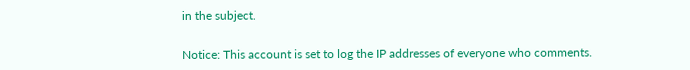in the subject.


Notice: This account is set to log the IP addresses of everyone who comments.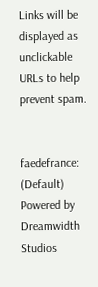Links will be displayed as unclickable URLs to help prevent spam.


faedefrance: (Default)
Powered by Dreamwidth Studios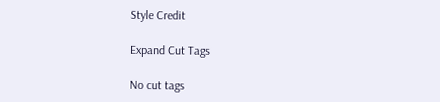Style Credit

Expand Cut Tags

No cut tags